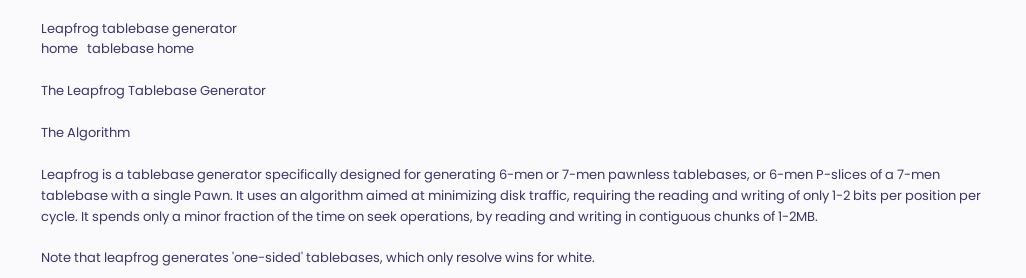Leapfrog tablebase generator
home   tablebase home

The Leapfrog Tablebase Generator

The Algorithm

Leapfrog is a tablebase generator specifically designed for generating 6-men or 7-men pawnless tablebases, or 6-men P-slices of a 7-men tablebase with a single Pawn. It uses an algorithm aimed at minimizing disk traffic, requiring the reading and writing of only 1-2 bits per position per cycle. It spends only a minor fraction of the time on seek operations, by reading and writing in contiguous chunks of 1-2MB.

Note that leapfrog generates 'one-sided' tablebases, which only resolve wins for white.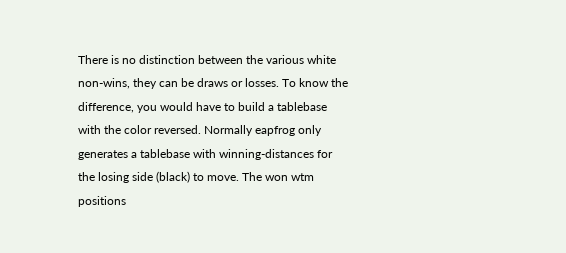There is no distinction between the various white non-wins, they can be draws or losses. To know the difference, you would have to build a tablebase with the color reversed. Normally eapfrog only generates a tablebase with winning-distances for the losing side (black) to move. The won wtm positions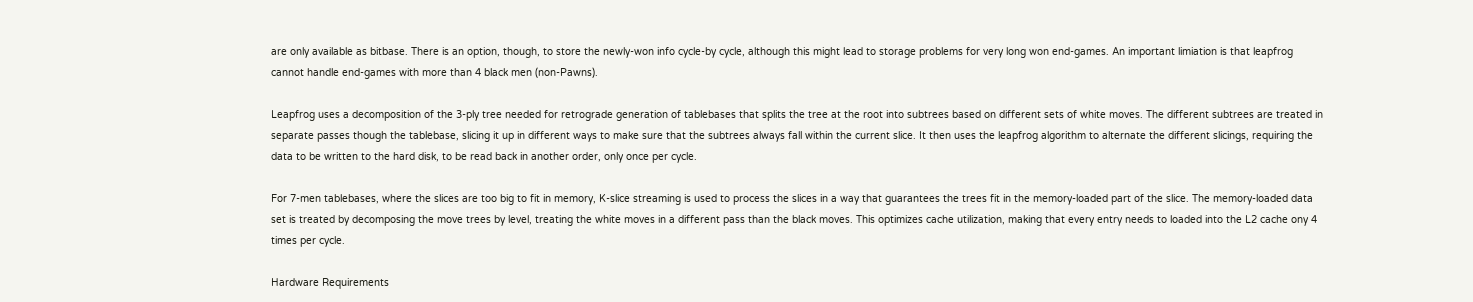are only available as bitbase. There is an option, though, to store the newly-won info cycle-by cycle, although this might lead to storage problems for very long won end-games. An important limiation is that leapfrog cannot handle end-games with more than 4 black men (non-Pawns).

Leapfrog uses a decomposition of the 3-ply tree needed for retrograde generation of tablebases that splits the tree at the root into subtrees based on different sets of white moves. The different subtrees are treated in separate passes though the tablebase, slicing it up in different ways to make sure that the subtrees always fall within the current slice. It then uses the leapfrog algorithm to alternate the different slicings, requiring the data to be written to the hard disk, to be read back in another order, only once per cycle.

For 7-men tablebases, where the slices are too big to fit in memory, K-slice streaming is used to process the slices in a way that guarantees the trees fit in the memory-loaded part of the slice. The memory-loaded data set is treated by decomposing the move trees by level, treating the white moves in a different pass than the black moves. This optimizes cache utilization, making that every entry needs to loaded into the L2 cache ony 4 times per cycle.

Hardware Requirements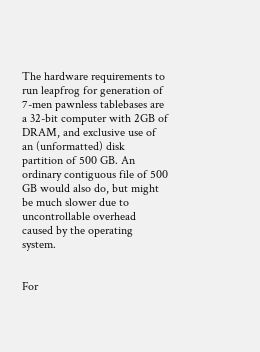The hardware requirements to run leapfrog for generation of 7-men pawnless tablebases are a 32-bit computer with 2GB of DRAM, and exclusive use of an (unformatted) disk partition of 500 GB. An ordinary contiguous file of 500 GB would also do, but might be much slower due to uncontrollable overhead caused by the operating system.


For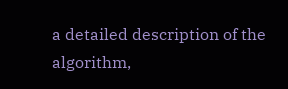a detailed description of the algorithm,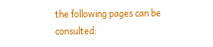the following pages can be consulted: